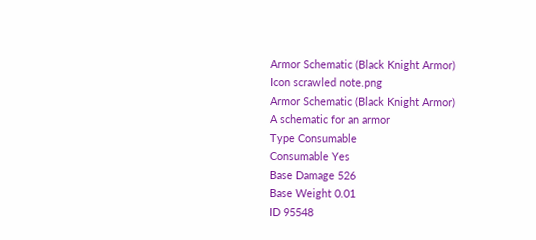Armor Schematic (Black Knight Armor)
Icon scrawled note.png
Armor Schematic (Black Knight Armor)
A schematic for an armor
Type Consumable
Consumable Yes
Base Damage 526
Base Weight 0.01
ID 95548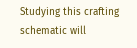Studying this crafting schematic will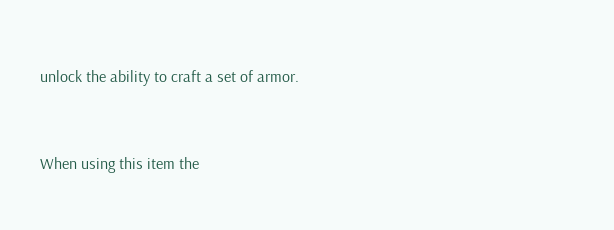unlock the ability to craft a set of armor.


When using this item the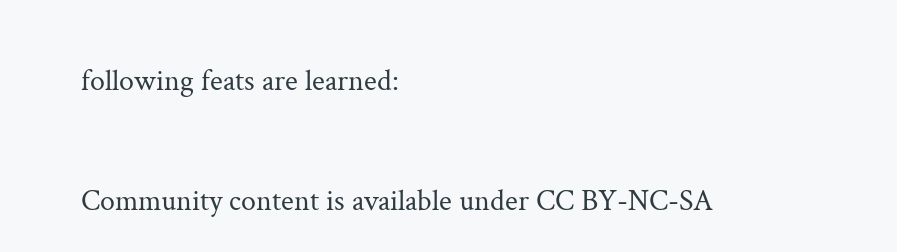following feats are learned:

Community content is available under CC BY-NC-SA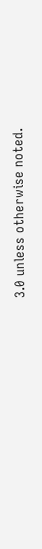3.0 unless otherwise noted.